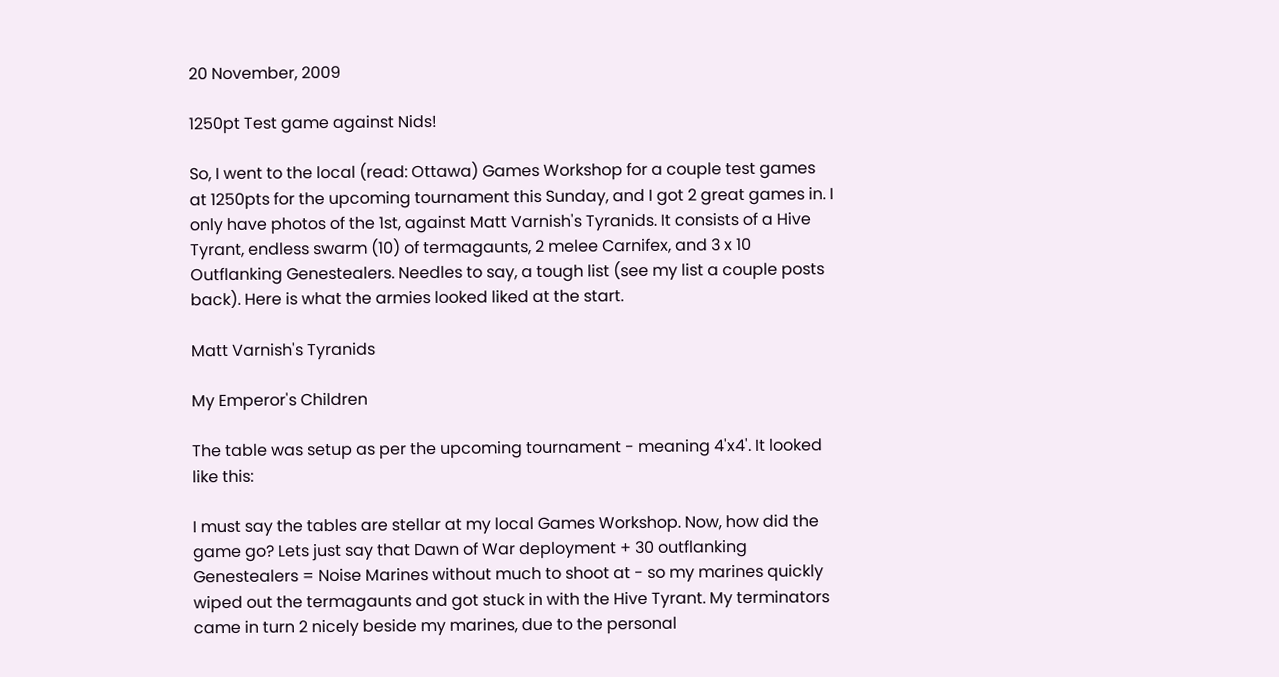20 November, 2009

1250pt Test game against Nids!

So, I went to the local (read: Ottawa) Games Workshop for a couple test games at 1250pts for the upcoming tournament this Sunday, and I got 2 great games in. I only have photos of the 1st, against Matt Varnish's Tyranids. It consists of a Hive Tyrant, endless swarm (10) of termagaunts, 2 melee Carnifex, and 3 x 10 Outflanking Genestealers. Needles to say, a tough list (see my list a couple posts back). Here is what the armies looked liked at the start.

Matt Varnish's Tyranids

My Emperor's Children

The table was setup as per the upcoming tournament - meaning 4'x4'. It looked like this:

I must say the tables are stellar at my local Games Workshop. Now, how did the game go? Lets just say that Dawn of War deployment + 30 outflanking Genestealers = Noise Marines without much to shoot at - so my marines quickly wiped out the termagaunts and got stuck in with the Hive Tyrant. My terminators came in turn 2 nicely beside my marines, due to the personal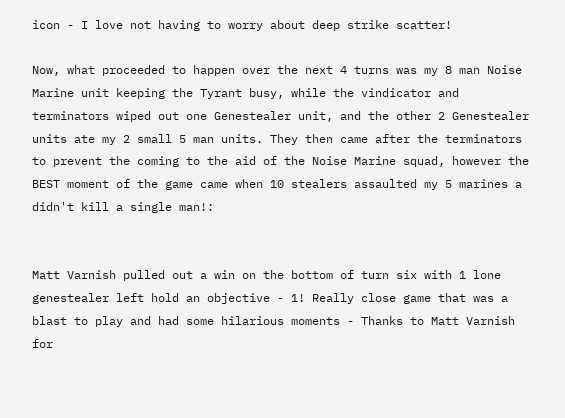icon - I love not having to worry about deep strike scatter!

Now, what proceeded to happen over the next 4 turns was my 8 man Noise Marine unit keeping the Tyrant busy, while the vindicator and terminators wiped out one Genestealer unit, and the other 2 Genestealer units ate my 2 small 5 man units. They then came after the terminators to prevent the coming to the aid of the Noise Marine squad, however the BEST moment of the game came when 10 stealers assaulted my 5 marines a didn't kill a single man!:


Matt Varnish pulled out a win on the bottom of turn six with 1 lone genestealer left hold an objective - 1! Really close game that was a blast to play and had some hilarious moments - Thanks to Matt Varnish for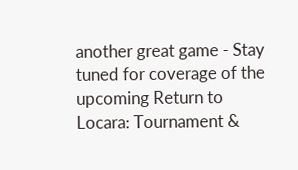another great game - Stay tuned for coverage of the upcoming Return to Locara: Tournament &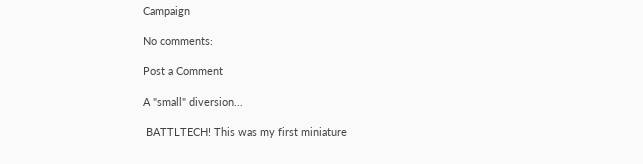Campaign

No comments:

Post a Comment

A "small" diversion...

 BATTLTECH! This was my first miniature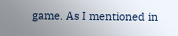game. As I mentioned in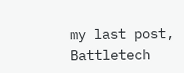my last post, Battletech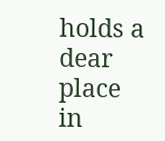holds a dear place in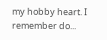my hobby heart. I remember do...